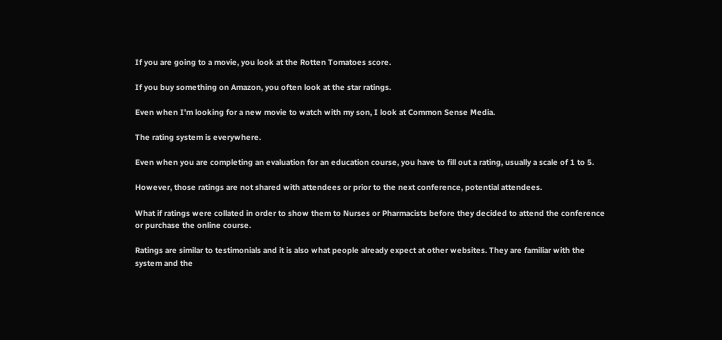If you are going to a movie, you look at the Rotten Tomatoes score.

If you buy something on Amazon, you often look at the star ratings.

Even when I’m looking for a new movie to watch with my son, I look at Common Sense Media.

The rating system is everywhere.

Even when you are completing an evaluation for an education course, you have to fill out a rating, usually a scale of 1 to 5.

However, those ratings are not shared with attendees or prior to the next conference, potential attendees.

What if ratings were collated in order to show them to Nurses or Pharmacists before they decided to attend the conference or purchase the online course.

Ratings are similar to testimonials and it is also what people already expect at other websites. They are familiar with the system and the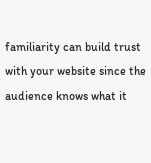familiarity can build trust with your website since the audience knows what it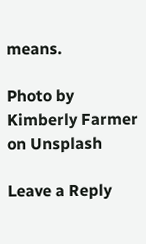means.

Photo by Kimberly Farmer on Unsplash

Leave a Reply